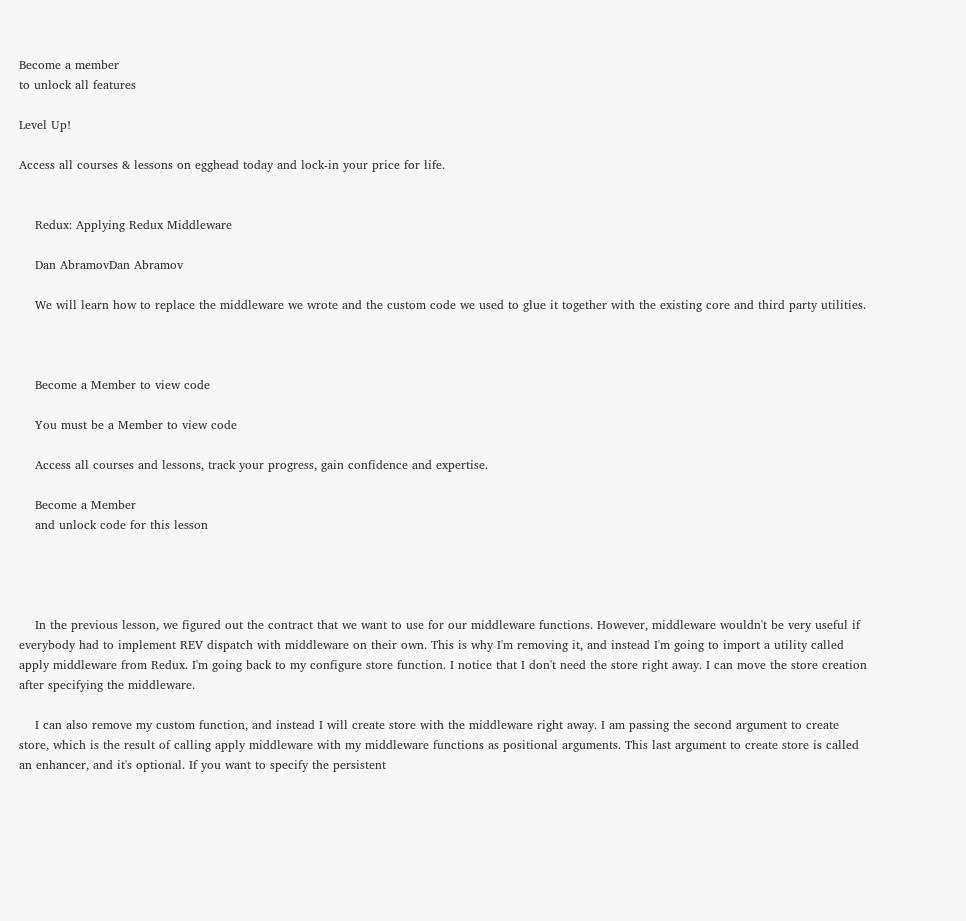Become a member
to unlock all features

Level Up!

Access all courses & lessons on egghead today and lock-in your price for life.


    Redux: Applying Redux Middleware

    Dan AbramovDan Abramov

    We will learn how to replace the middleware we wrote and the custom code we used to glue it together with the existing core and third party utilities.



    Become a Member to view code

    You must be a Member to view code

    Access all courses and lessons, track your progress, gain confidence and expertise.

    Become a Member
    and unlock code for this lesson




    In the previous lesson, we figured out the contract that we want to use for our middleware functions. However, middleware wouldn't be very useful if everybody had to implement REV dispatch with middleware on their own. This is why I'm removing it, and instead I'm going to import a utility called apply middleware from Redux. I'm going back to my configure store function. I notice that I don't need the store right away. I can move the store creation after specifying the middleware.

    I can also remove my custom function, and instead I will create store with the middleware right away. I am passing the second argument to create store, which is the result of calling apply middleware with my middleware functions as positional arguments. This last argument to create store is called an enhancer, and it's optional. If you want to specify the persistent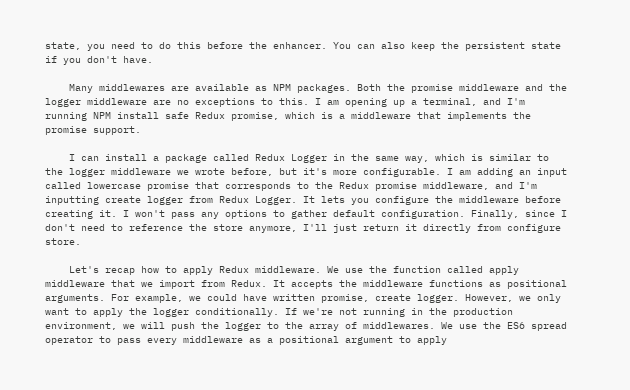state, you need to do this before the enhancer. You can also keep the persistent state if you don't have.

    Many middlewares are available as NPM packages. Both the promise middleware and the logger middleware are no exceptions to this. I am opening up a terminal, and I'm running NPM install safe Redux promise, which is a middleware that implements the promise support.

    I can install a package called Redux Logger in the same way, which is similar to the logger middleware we wrote before, but it's more configurable. I am adding an input called lowercase promise that corresponds to the Redux promise middleware, and I'm inputting create logger from Redux Logger. It lets you configure the middleware before creating it. I won't pass any options to gather default configuration. Finally, since I don't need to reference the store anymore, I'll just return it directly from configure store.

    Let's recap how to apply Redux middleware. We use the function called apply middleware that we import from Redux. It accepts the middleware functions as positional arguments. For example, we could have written promise, create logger. However, we only want to apply the logger conditionally. If we're not running in the production environment, we will push the logger to the array of middlewares. We use the ES6 spread operator to pass every middleware as a positional argument to apply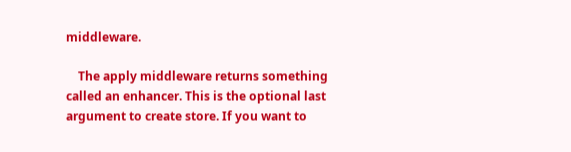middleware.

    The apply middleware returns something called an enhancer. This is the optional last argument to create store. If you want to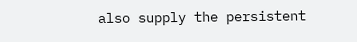also supply the persistent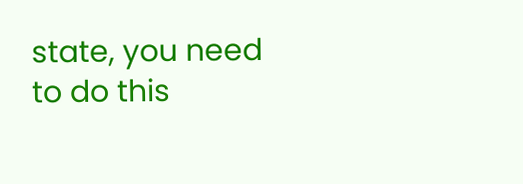state, you need to do this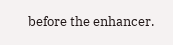before the enhancer.